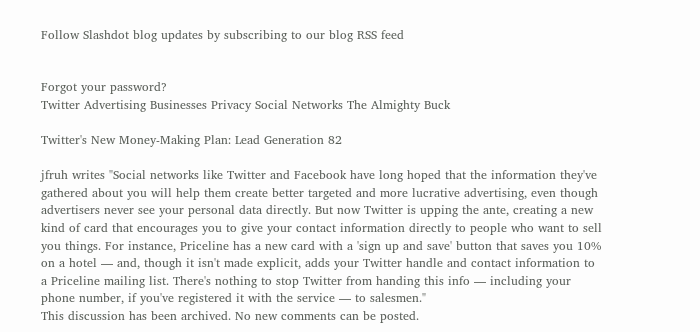Follow Slashdot blog updates by subscribing to our blog RSS feed


Forgot your password?
Twitter Advertising Businesses Privacy Social Networks The Almighty Buck

Twitter's New Money-Making Plan: Lead Generation 82

jfruh writes "Social networks like Twitter and Facebook have long hoped that the information they've gathered about you will help them create better targeted and more lucrative advertising, even though advertisers never see your personal data directly. But now Twitter is upping the ante, creating a new kind of card that encourages you to give your contact information directly to people who want to sell you things. For instance, Priceline has a new card with a 'sign up and save' button that saves you 10% on a hotel — and, though it isn't made explicit, adds your Twitter handle and contact information to a Priceline mailing list. There's nothing to stop Twitter from handing this info — including your phone number, if you've registered it with the service — to salesmen."
This discussion has been archived. No new comments can be posted.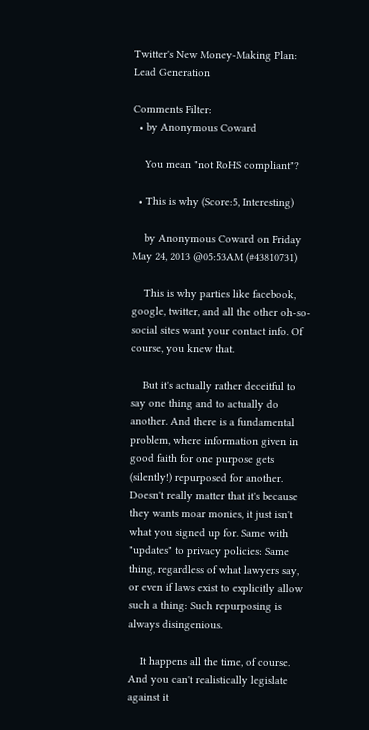Twitter's New Money-Making Plan: Lead Generation

Comments Filter:
  • by Anonymous Coward

    You mean "not RoHS compliant"?

  • This is why (Score:5, Interesting)

    by Anonymous Coward on Friday May 24, 2013 @05:53AM (#43810731)

    This is why parties like facebook, google, twitter, and all the other oh-so-social sites want your contact info. Of course, you knew that.

    But it's actually rather deceitful to say one thing and to actually do another. And there is a fundamental problem, where information given in good faith for one purpose gets (silently!) repurposed for another. Doesn't really matter that it's because they wants moar monies, it just isn't what you signed up for. Same with "updates" to privacy policies: Same thing, regardless of what lawyers say, or even if laws exist to explicitly allow such a thing: Such repurposing is always disingenious.

    It happens all the time, of course. And you can't realistically legislate against it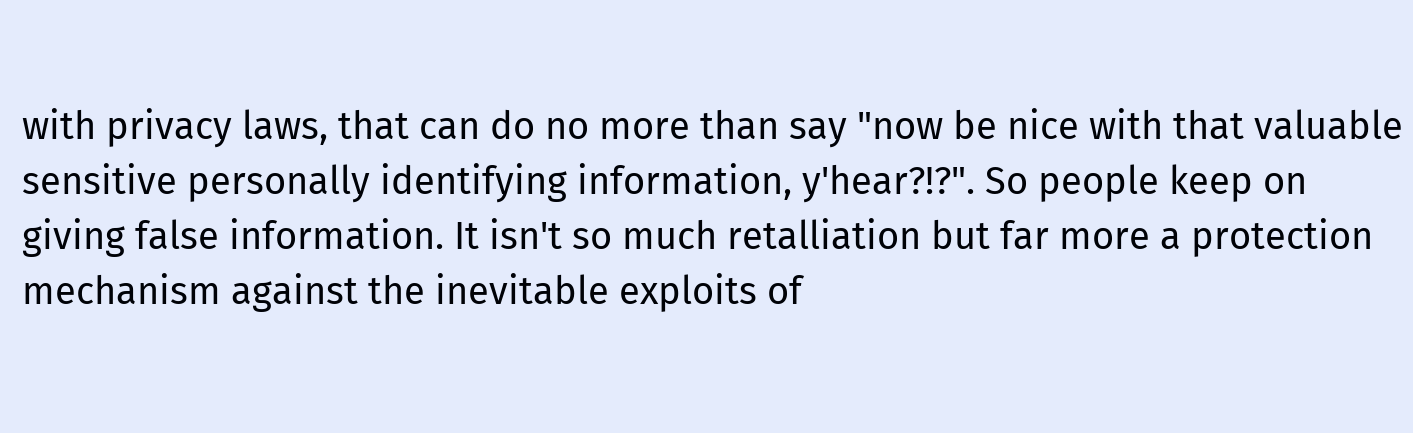with privacy laws, that can do no more than say "now be nice with that valuable sensitive personally identifying information, y'hear?!?". So people keep on giving false information. It isn't so much retalliation but far more a protection mechanism against the inevitable exploits of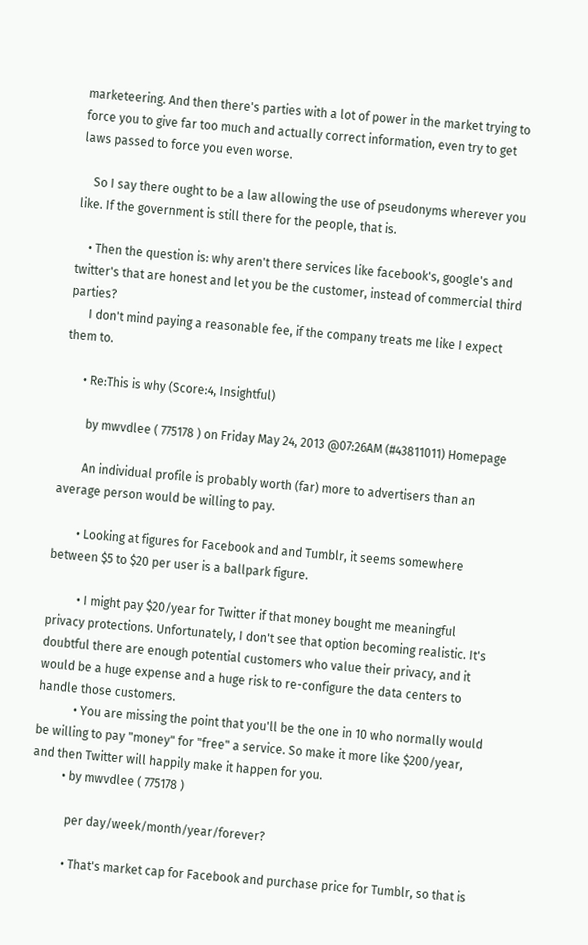marketeering. And then there's parties with a lot of power in the market trying to force you to give far too much and actually correct information, even try to get laws passed to force you even worse.

    So I say there ought to be a law allowing the use of pseudonyms wherever you like. If the government is still there for the people, that is.

    • Then the question is: why aren't there services like facebook's, google's and twitter's that are honest and let you be the customer, instead of commercial third parties?
      I don't mind paying a reasonable fee, if the company treats me like I expect them to.

      • Re:This is why (Score:4, Insightful)

        by mwvdlee ( 775178 ) on Friday May 24, 2013 @07:26AM (#43811011) Homepage

        An individual profile is probably worth (far) more to advertisers than an average person would be willing to pay.

        • Looking at figures for Facebook and and Tumblr, it seems somewhere between $5 to $20 per user is a ballpark figure.

          • I might pay $20/year for Twitter if that money bought me meaningful privacy protections. Unfortunately, I don't see that option becoming realistic. It's doubtful there are enough potential customers who value their privacy, and it would be a huge expense and a huge risk to re-configure the data centers to handle those customers.
            • You are missing the point that you'll be the one in 10 who normally would be willing to pay "money" for "free" a service. So make it more like $200/year, and then Twitter will happily make it happen for you.
          • by mwvdlee ( 775178 )

            per day/week/month/year/forever?

            • That's market cap for Facebook and purchase price for Tumblr, so that is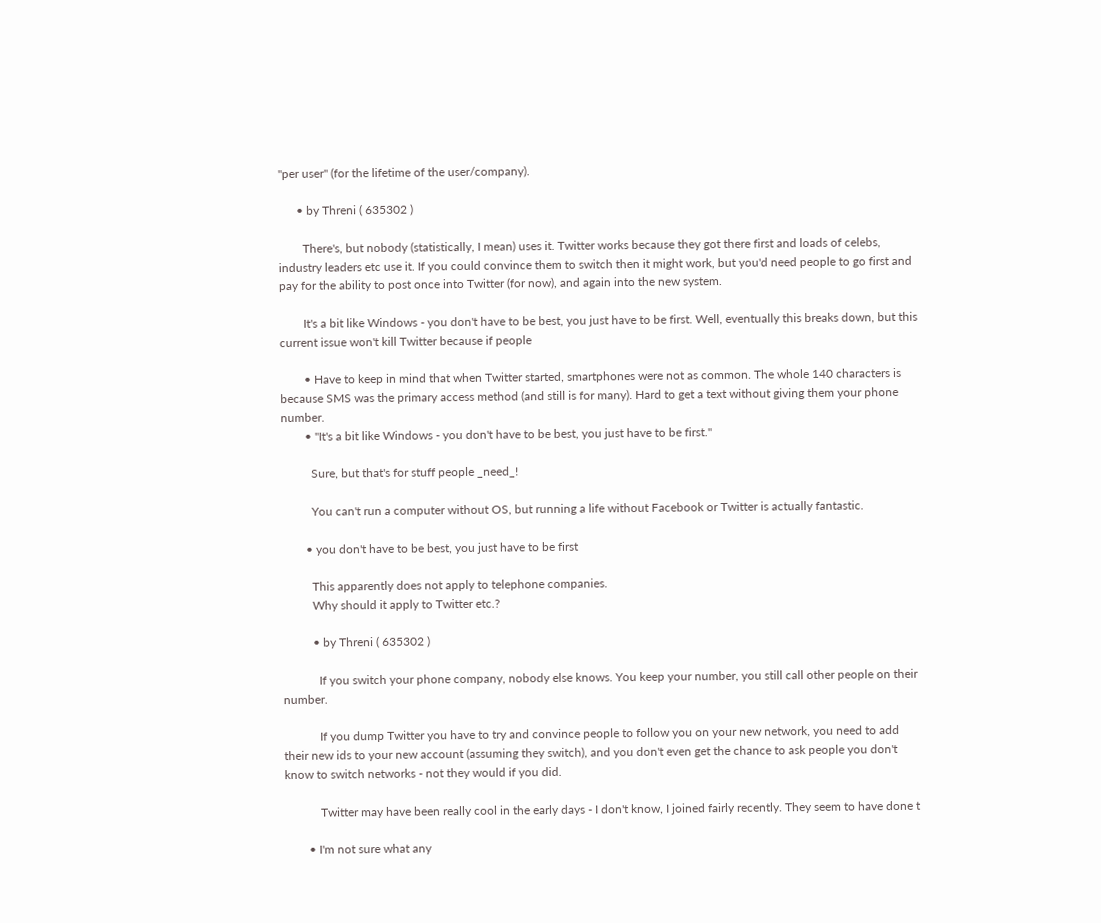"per user" (for the lifetime of the user/company).

      • by Threni ( 635302 )

        There's, but nobody (statistically, I mean) uses it. Twitter works because they got there first and loads of celebs, industry leaders etc use it. If you could convince them to switch then it might work, but you'd need people to go first and pay for the ability to post once into Twitter (for now), and again into the new system.

        It's a bit like Windows - you don't have to be best, you just have to be first. Well, eventually this breaks down, but this current issue won't kill Twitter because if people

        • Have to keep in mind that when Twitter started, smartphones were not as common. The whole 140 characters is because SMS was the primary access method (and still is for many). Hard to get a text without giving them your phone number.
        • "It's a bit like Windows - you don't have to be best, you just have to be first."

          Sure, but that's for stuff people _need_!

          You can't run a computer without OS, but running a life without Facebook or Twitter is actually fantastic.

        • you don't have to be best, you just have to be first

          This apparently does not apply to telephone companies.
          Why should it apply to Twitter etc.?

          • by Threni ( 635302 )

            If you switch your phone company, nobody else knows. You keep your number, you still call other people on their number.

            If you dump Twitter you have to try and convince people to follow you on your new network, you need to add their new ids to your new account (assuming they switch), and you don't even get the chance to ask people you don't know to switch networks - not they would if you did.

            Twitter may have been really cool in the early days - I don't know, I joined fairly recently. They seem to have done t

        • I'm not sure what any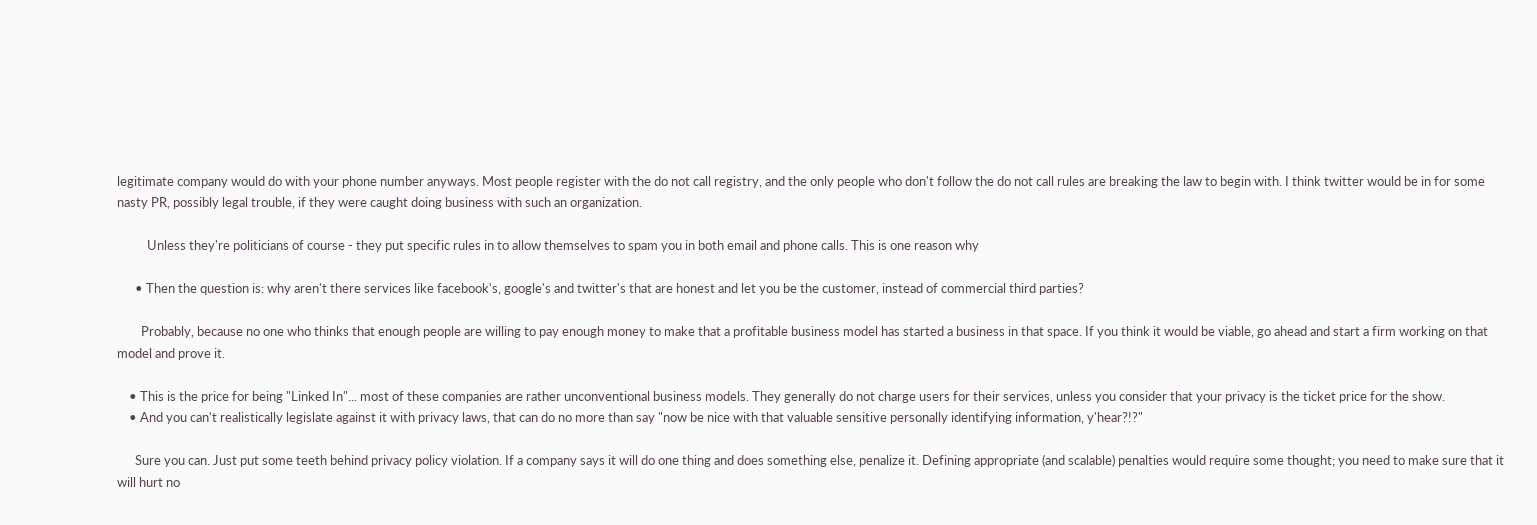legitimate company would do with your phone number anyways. Most people register with the do not call registry, and the only people who don't follow the do not call rules are breaking the law to begin with. I think twitter would be in for some nasty PR, possibly legal trouble, if they were caught doing business with such an organization.

          Unless they're politicians of course - they put specific rules in to allow themselves to spam you in both email and phone calls. This is one reason why

      • Then the question is: why aren't there services like facebook's, google's and twitter's that are honest and let you be the customer, instead of commercial third parties?

        Probably, because no one who thinks that enough people are willing to pay enough money to make that a profitable business model has started a business in that space. If you think it would be viable, go ahead and start a firm working on that model and prove it.

    • This is the price for being "Linked In"... most of these companies are rather unconventional business models. They generally do not charge users for their services, unless you consider that your privacy is the ticket price for the show.
    • And you can't realistically legislate against it with privacy laws, that can do no more than say "now be nice with that valuable sensitive personally identifying information, y'hear?!?"

      Sure you can. Just put some teeth behind privacy policy violation. If a company says it will do one thing and does something else, penalize it. Defining appropriate (and scalable) penalties would require some thought; you need to make sure that it will hurt no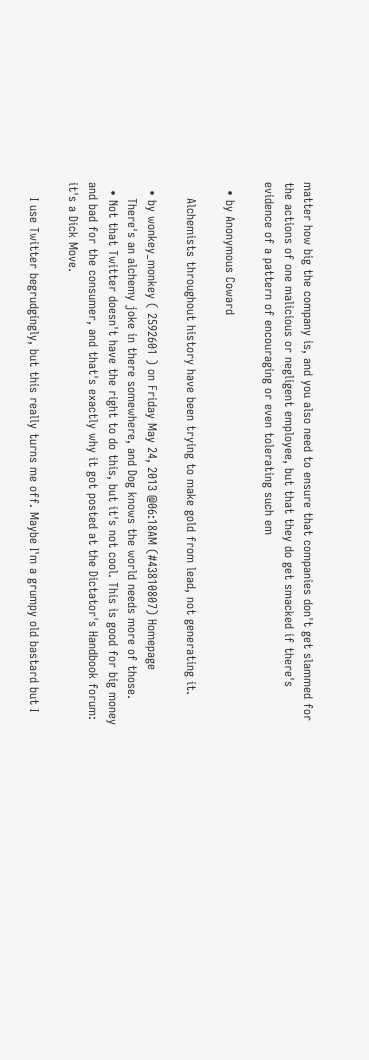matter how big the company is, and you also need to ensure that companies don't get slammed for the actions of one malicious or negligent employee, but that they do get smacked if there's evidence of a pattern of encouraging or even tolerating such em

  • by Anonymous Coward

    Alchemists throughout history have been trying to make gold from lead, not generating it.

  • by wonkey_monkey ( 2592601 ) on Friday May 24, 2013 @06:18AM (#43810807) Homepage
    There's an alchemy joke in there somewhere, and Dog knows the world needs more of those.
  • Not that Twitter doesn't have the right to do this, but it's not cool. This is good for big money and bad for the consumer, and that's exactly why it got posted at the Dictator's Handbook forum: it's a Dick Move.

    I use Twitter begrudgingly, but this really turns me off. Maybe I'm a grumpy old bastard but I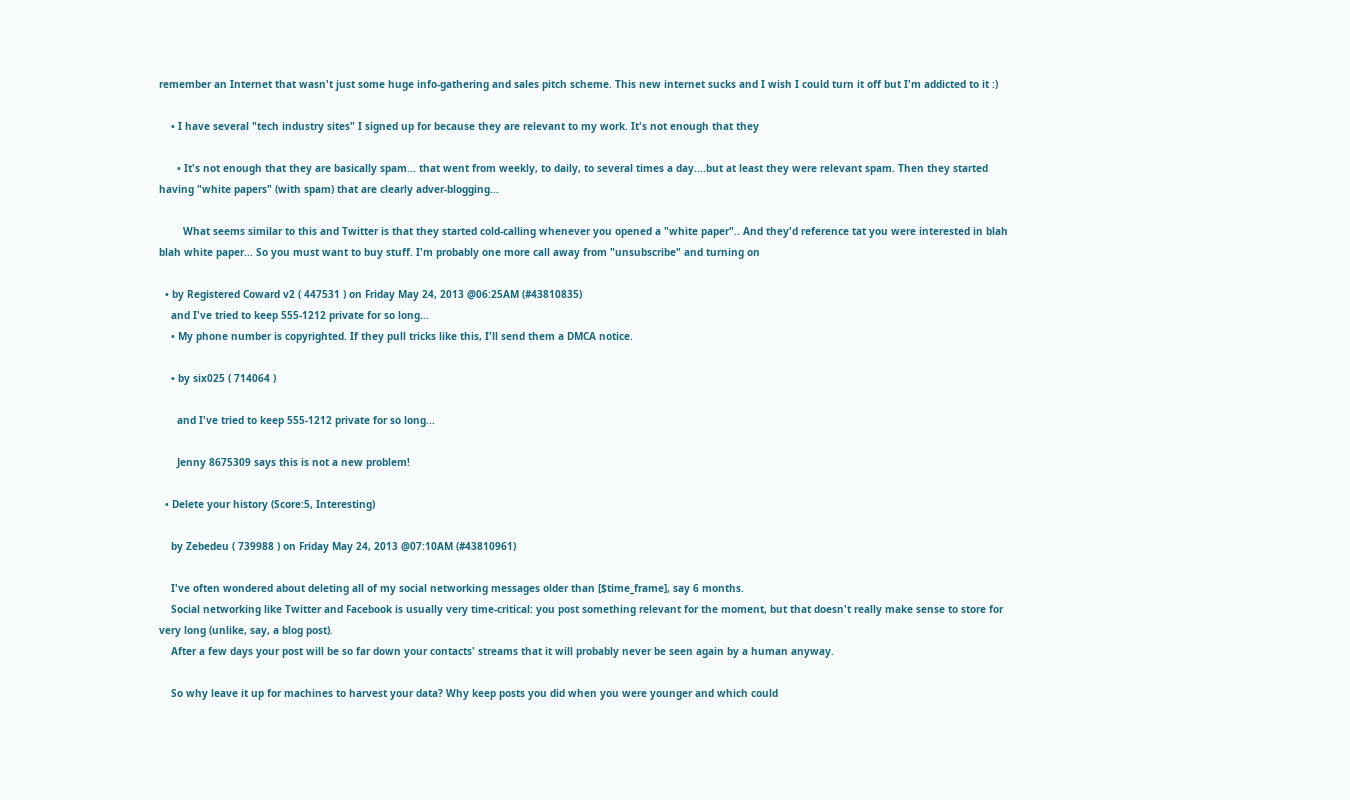remember an Internet that wasn't just some huge info-gathering and sales pitch scheme. This new internet sucks and I wish I could turn it off but I'm addicted to it :)

    • I have several "tech industry sites" I signed up for because they are relevant to my work. It's not enough that they

      • It's not enough that they are basically spam... that went from weekly, to daily, to several times a day....but at least they were relevant spam. Then they started having "white papers" (with spam) that are clearly adver-blogging...

        What seems similar to this and Twitter is that they started cold-calling whenever you opened a "white paper".. And they'd reference tat you were interested in blah blah white paper... So you must want to buy stuff. I'm probably one more call away from "unsubscribe" and turning on

  • by Registered Coward v2 ( 447531 ) on Friday May 24, 2013 @06:25AM (#43810835)
    and I've tried to keep 555-1212 private for so long...
    • My phone number is copyrighted. If they pull tricks like this, I'll send them a DMCA notice.

    • by six025 ( 714064 )

      and I've tried to keep 555-1212 private for so long...

      Jenny 8675309 says this is not a new problem!

  • Delete your history (Score:5, Interesting)

    by Zebedeu ( 739988 ) on Friday May 24, 2013 @07:10AM (#43810961)

    I've often wondered about deleting all of my social networking messages older than [$time_frame], say 6 months.
    Social networking like Twitter and Facebook is usually very time-critical: you post something relevant for the moment, but that doesn't really make sense to store for very long (unlike, say, a blog post).
    After a few days your post will be so far down your contacts' streams that it will probably never be seen again by a human anyway.

    So why leave it up for machines to harvest your data? Why keep posts you did when you were younger and which could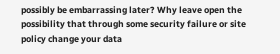possibly be embarrassing later? Why leave open the possibility that through some security failure or site policy change your data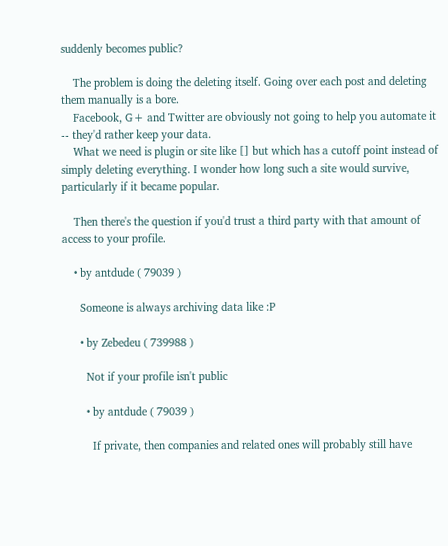suddenly becomes public?

    The problem is doing the deleting itself. Going over each post and deleting them manually is a bore.
    Facebook, G+ and Twitter are obviously not going to help you automate it -- they'd rather keep your data.
    What we need is plugin or site like [] but which has a cutoff point instead of simply deleting everything. I wonder how long such a site would survive, particularly if it became popular.

    Then there's the question if you'd trust a third party with that amount of access to your profile.

    • by antdude ( 79039 )

      Someone is always archiving data like :P

      • by Zebedeu ( 739988 )

        Not if your profile isn't public

        • by antdude ( 79039 )

          If private, then companies and related ones will probably still have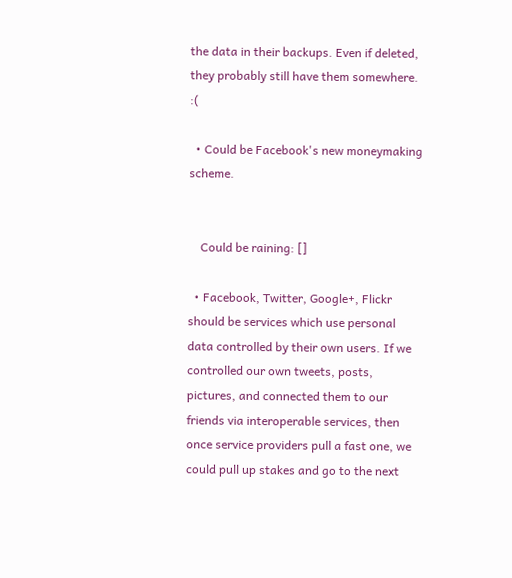the data in their backups. Even if deleted, they probably still have them somewhere. :(

  • Could be Facebook's new moneymaking scheme.


    Could be raining: []

  • Facebook, Twitter, Google+, Flickr should be services which use personal data controlled by their own users. If we controlled our own tweets, posts, pictures, and connected them to our friends via interoperable services, then once service providers pull a fast one, we could pull up stakes and go to the next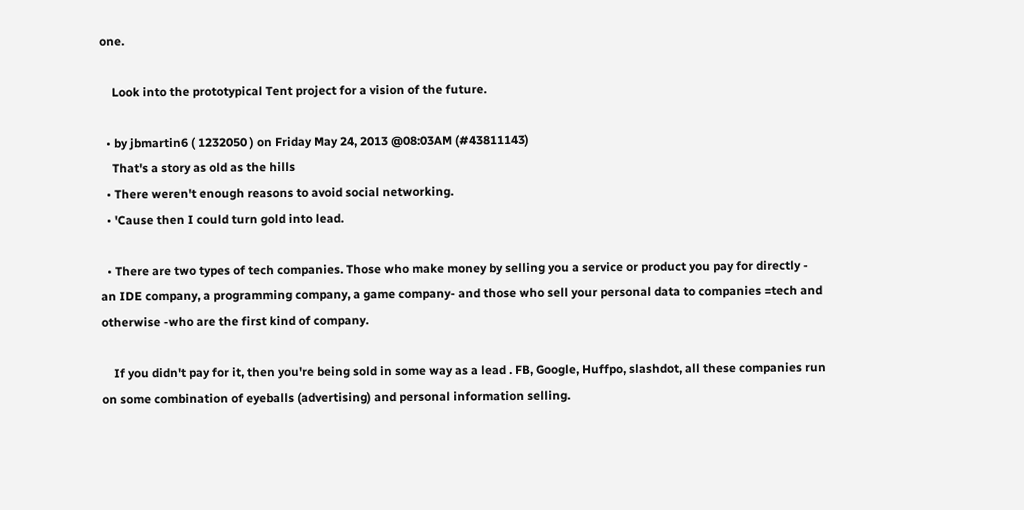one.

    Look into the prototypical Tent project for a vision of the future.

  • by jbmartin6 ( 1232050 ) on Friday May 24, 2013 @08:03AM (#43811143)
    That's a story as old as the hills
  • There weren't enough reasons to avoid social networking.
  • 'Cause then I could turn gold into lead.

  • There are two types of tech companies. Those who make money by selling you a service or product you pay for directly - an IDE company, a programming company, a game company- and those who sell your personal data to companies =tech and otherwise -who are the first kind of company.

    If you didn't pay for it, then you're being sold in some way as a lead . FB, Google, Huffpo, slashdot, all these companies run on some combination of eyeballs (advertising) and personal information selling.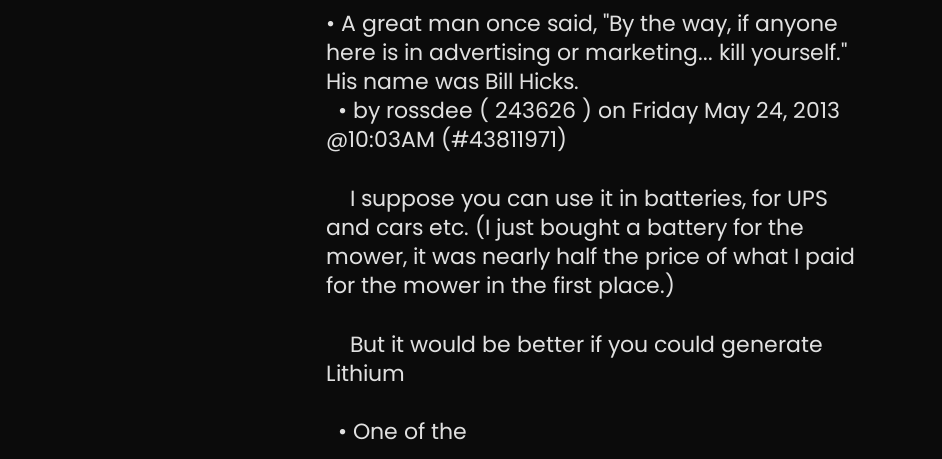• A great man once said, "By the way, if anyone here is in advertising or marketing... kill yourself." His name was Bill Hicks.
  • by rossdee ( 243626 ) on Friday May 24, 2013 @10:03AM (#43811971)

    I suppose you can use it in batteries, for UPS and cars etc. (I just bought a battery for the mower, it was nearly half the price of what I paid for the mower in the first place.)

    But it would be better if you could generate Lithium

  • One of the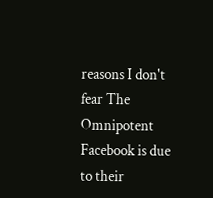reasons I don't fear The Omnipotent Facebook is due to their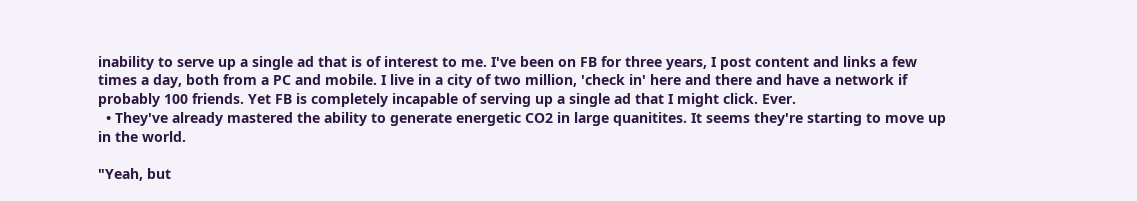inability to serve up a single ad that is of interest to me. I've been on FB for three years, I post content and links a few times a day, both from a PC and mobile. I live in a city of two million, 'check in' here and there and have a network if probably 100 friends. Yet FB is completely incapable of serving up a single ad that I might click. Ever.
  • They've already mastered the ability to generate energetic CO2 in large quanitites. It seems they're starting to move up in the world.

"Yeah, but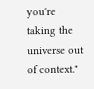you're taking the universe out of context."